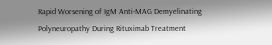Rapid Worsening of IgM Anti-MAG Demyelinating Polyneuropathy During Rituximab Treatment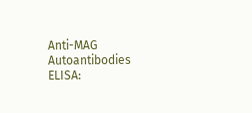Anti-MAG Autoantibodies ELISA: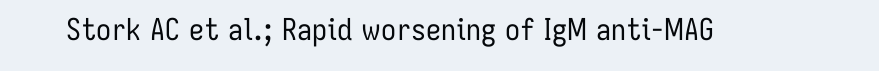Stork AC et al.; Rapid worsening of IgM anti-MAG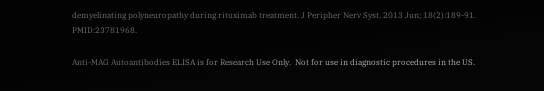demyelinating polyneuropathy during rituximab treatment. J Peripher Nerv Syst. 2013 Jun; 18(2):189-91. PMID:23781968.

Anti-MAG Autoantibodies ELISA is for Research Use Only.  Not for use in diagnostic procedures in the US.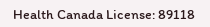Health Canada License: 89118